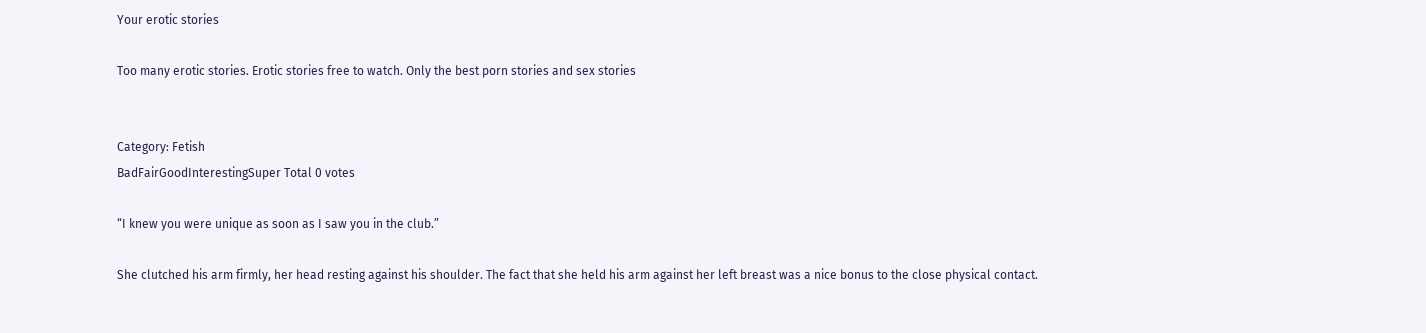Your erotic stories

Too many erotic stories. Erotic stories free to watch. Only the best porn stories and sex stories


Category: Fetish
BadFairGoodInterestingSuper Total 0 votes

“I knew you were unique as soon as I saw you in the club.”

She clutched his arm firmly, her head resting against his shoulder. The fact that she held his arm against her left breast was a nice bonus to the close physical contact.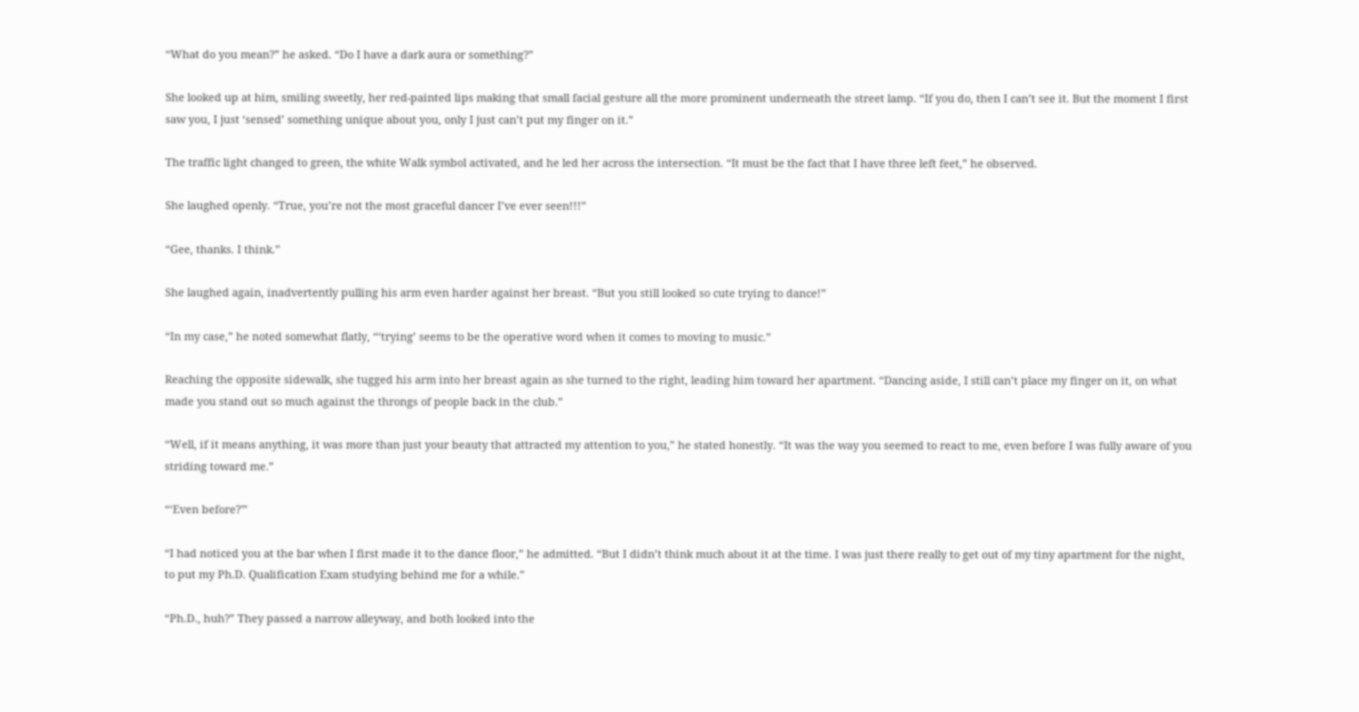“What do you mean?” he asked. “Do I have a dark aura or something?”

She looked up at him, smiling sweetly, her red-painted lips making that small facial gesture all the more prominent underneath the street lamp. “If you do, then I can’t see it. But the moment I first saw you, I just ‘sensed’ something unique about you, only I just can’t put my finger on it.”

The traffic light changed to green, the white Walk symbol activated, and he led her across the intersection. “It must be the fact that I have three left feet,” he observed.

She laughed openly. “True, you’re not the most graceful dancer I’ve ever seen!!!”

“Gee, thanks. I think.”

She laughed again, inadvertently pulling his arm even harder against her breast. “But you still looked so cute trying to dance!”

“In my case,” he noted somewhat flatly, “‘trying’ seems to be the operative word when it comes to moving to music.”

Reaching the opposite sidewalk, she tugged his arm into her breast again as she turned to the right, leading him toward her apartment. “Dancing aside, I still can’t place my finger on it, on what made you stand out so much against the throngs of people back in the club.”

“Well, if it means anything, it was more than just your beauty that attracted my attention to you,” he stated honestly. “It was the way you seemed to react to me, even before I was fully aware of you striding toward me.”

“‘Even before?'”

“I had noticed you at the bar when I first made it to the dance floor,” he admitted. “But I didn’t think much about it at the time. I was just there really to get out of my tiny apartment for the night, to put my Ph.D. Qualification Exam studying behind me for a while.”

“Ph.D., huh?” They passed a narrow alleyway, and both looked into the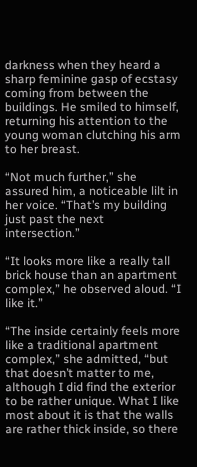darkness when they heard a sharp feminine gasp of ecstasy coming from between the buildings. He smiled to himself, returning his attention to the young woman clutching his arm to her breast.

“Not much further,” she assured him, a noticeable lilt in her voice. “That’s my building just past the next intersection.”

“It looks more like a really tall brick house than an apartment complex,” he observed aloud. “I like it.”

“The inside certainly feels more like a traditional apartment complex,” she admitted, “but that doesn’t matter to me, although I did find the exterior to be rather unique. What I like most about it is that the walls are rather thick inside, so there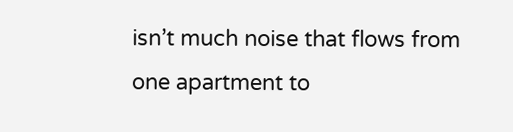isn’t much noise that flows from one apartment to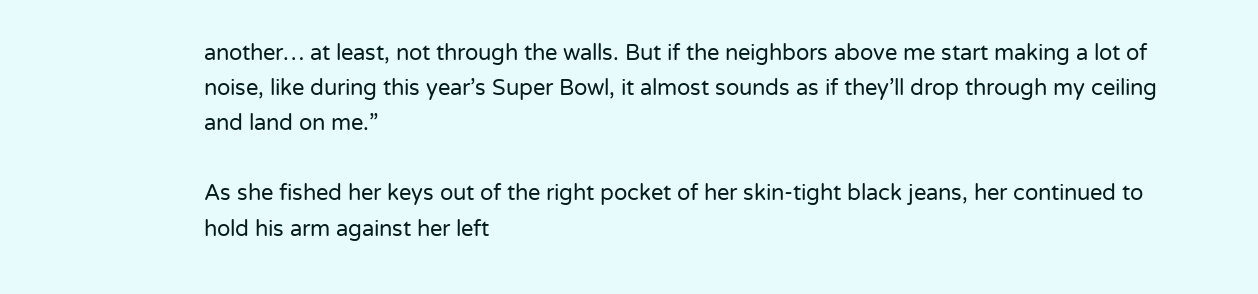another… at least, not through the walls. But if the neighbors above me start making a lot of noise, like during this year’s Super Bowl, it almost sounds as if they’ll drop through my ceiling and land on me.”

As she fished her keys out of the right pocket of her skin-tight black jeans, her continued to hold his arm against her left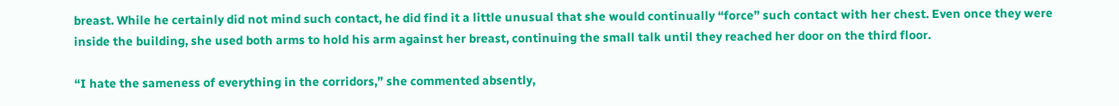breast. While he certainly did not mind such contact, he did find it a little unusual that she would continually “force” such contact with her chest. Even once they were inside the building, she used both arms to hold his arm against her breast, continuing the small talk until they reached her door on the third floor.

“I hate the sameness of everything in the corridors,” she commented absently,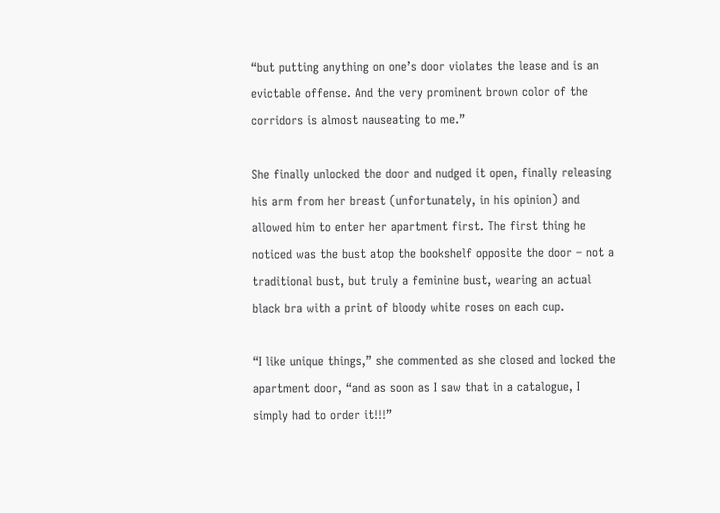“but putting anything on one’s door violates the lease and is an evictable offense. And the very prominent brown color of the corridors is almost nauseating to me.”

She finally unlocked the door and nudged it open, finally releasing his arm from her breast (unfortunately, in his opinion) and allowed him to enter her apartment first. The first thing he noticed was the bust atop the bookshelf opposite the door – not a traditional bust, but truly a feminine bust, wearing an actual black bra with a print of bloody white roses on each cup.

“I like unique things,” she commented as she closed and locked the apartment door, “and as soon as I saw that in a catalogue, I simply had to order it!!!”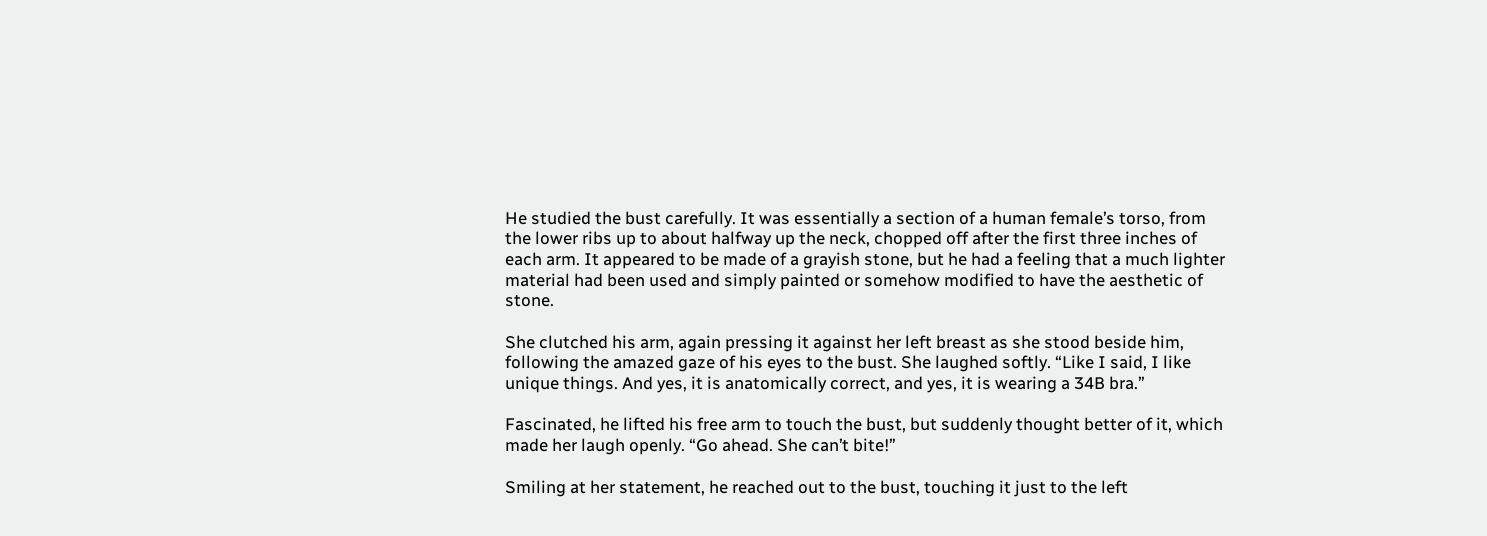He studied the bust carefully. It was essentially a section of a human female’s torso, from the lower ribs up to about halfway up the neck, chopped off after the first three inches of each arm. It appeared to be made of a grayish stone, but he had a feeling that a much lighter material had been used and simply painted or somehow modified to have the aesthetic of stone.

She clutched his arm, again pressing it against her left breast as she stood beside him, following the amazed gaze of his eyes to the bust. She laughed softly. “Like I said, I like unique things. And yes, it is anatomically correct, and yes, it is wearing a 34B bra.”

Fascinated, he lifted his free arm to touch the bust, but suddenly thought better of it, which made her laugh openly. “Go ahead. She can’t bite!”

Smiling at her statement, he reached out to the bust, touching it just to the left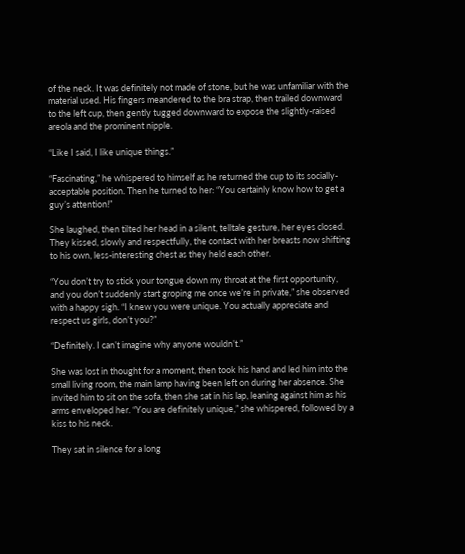of the neck. It was definitely not made of stone, but he was unfamiliar with the material used. His fingers meandered to the bra strap, then trailed downward to the left cup, then gently tugged downward to expose the slightly-raised areola and the prominent nipple.

“Like I said, I like unique things.”

“Fascinating,” he whispered to himself as he returned the cup to its socially-acceptable position. Then he turned to her: “You certainly know how to get a guy’s attention!”

She laughed, then tilted her head in a silent, telltale gesture, her eyes closed. They kissed, slowly and respectfully, the contact with her breasts now shifting to his own, less-interesting chest as they held each other.

“You don’t try to stick your tongue down my throat at the first opportunity, and you don’t suddenly start groping me once we’re in private,” she observed with a happy sigh. “I knew you were unique. You actually appreciate and respect us girls, don’t you?”

“Definitely. I can’t imagine why anyone wouldn’t.”

She was lost in thought for a moment, then took his hand and led him into the small living room, the main lamp having been left on during her absence. She invited him to sit on the sofa, then she sat in his lap, leaning against him as his arms enveloped her. “You are definitely unique,” she whispered, followed by a kiss to his neck.

They sat in silence for a long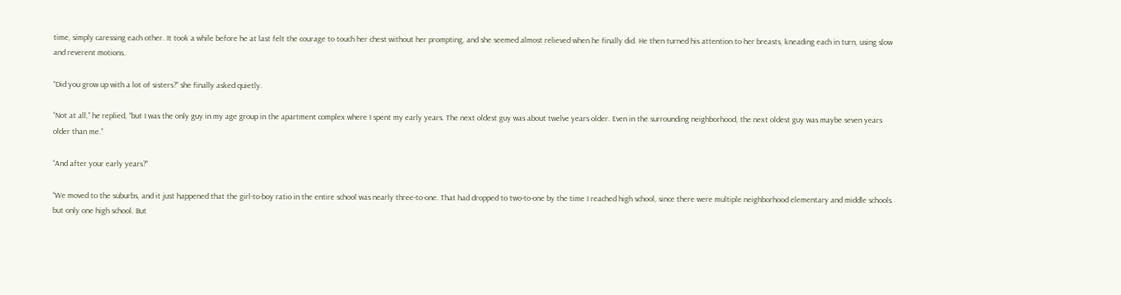time, simply caressing each other. It took a while before he at last felt the courage to touch her chest without her prompting, and she seemed almost relieved when he finally did. He then turned his attention to her breasts, kneading each in turn, using slow and reverent motions.

“Did you grow up with a lot of sisters?” she finally asked quietly.

“Not at all,” he replied, “but I was the only guy in my age group in the apartment complex where I spent my early years. The next oldest guy was about twelve years older. Even in the surrounding neighborhood, the next oldest guy was maybe seven years older than me.”

“And after your early years?”

“We moved to the suburbs, and it just happened that the girl-to-boy ratio in the entire school was nearly three-to-one. That had dropped to two-to-one by the time I reached high school, since there were multiple neighborhood elementary and middle schools but only one high school. But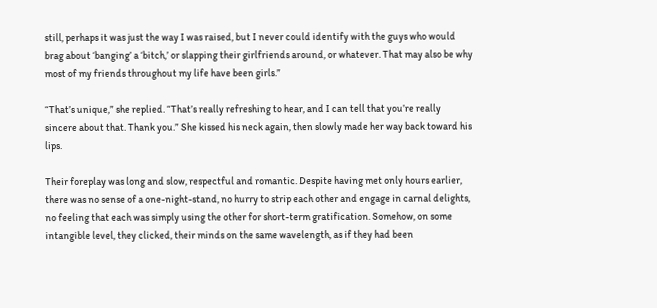still, perhaps it was just the way I was raised, but I never could identify with the guys who would brag about ‘banging’ a ‘bitch,’ or slapping their girlfriends around, or whatever. That may also be why most of my friends throughout my life have been girls.”

“That’s unique,” she replied. “That’s really refreshing to hear, and I can tell that you’re really sincere about that. Thank you.” She kissed his neck again, then slowly made her way back toward his lips.

Their foreplay was long and slow, respectful and romantic. Despite having met only hours earlier, there was no sense of a one-night-stand, no hurry to strip each other and engage in carnal delights, no feeling that each was simply using the other for short-term gratification. Somehow, on some intangible level, they clicked, their minds on the same wavelength, as if they had been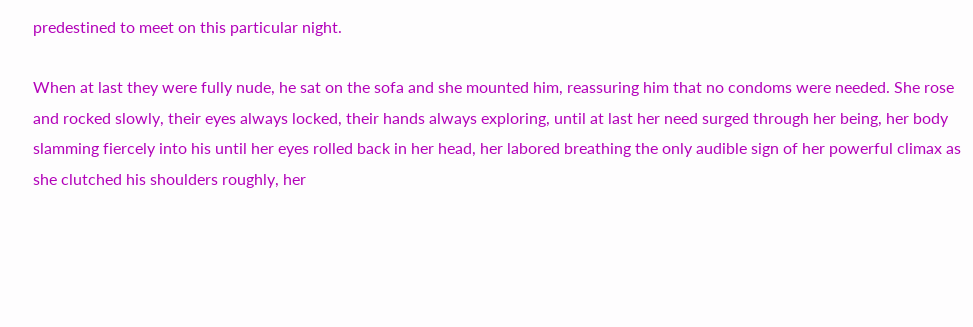predestined to meet on this particular night.

When at last they were fully nude, he sat on the sofa and she mounted him, reassuring him that no condoms were needed. She rose and rocked slowly, their eyes always locked, their hands always exploring, until at last her need surged through her being, her body slamming fiercely into his until her eyes rolled back in her head, her labored breathing the only audible sign of her powerful climax as she clutched his shoulders roughly, her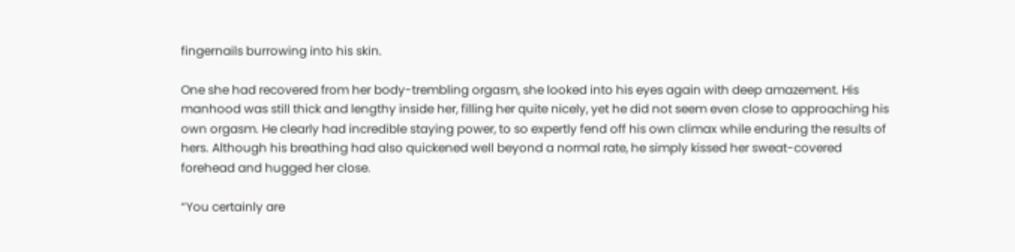fingernails burrowing into his skin.

One she had recovered from her body-trembling orgasm, she looked into his eyes again with deep amazement. His manhood was still thick and lengthy inside her, filling her quite nicely, yet he did not seem even close to approaching his own orgasm. He clearly had incredible staying power, to so expertly fend off his own climax while enduring the results of hers. Although his breathing had also quickened well beyond a normal rate, he simply kissed her sweat-covered forehead and hugged her close.

“You certainly are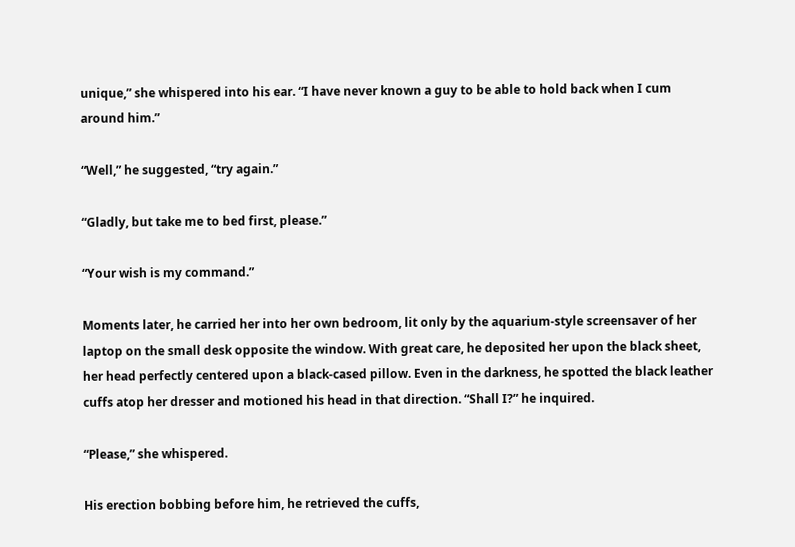unique,” she whispered into his ear. “I have never known a guy to be able to hold back when I cum around him.”

“Well,” he suggested, “try again.”

“Gladly, but take me to bed first, please.”

“Your wish is my command.”

Moments later, he carried her into her own bedroom, lit only by the aquarium-style screensaver of her laptop on the small desk opposite the window. With great care, he deposited her upon the black sheet, her head perfectly centered upon a black-cased pillow. Even in the darkness, he spotted the black leather cuffs atop her dresser and motioned his head in that direction. “Shall I?” he inquired.

“Please,” she whispered.

His erection bobbing before him, he retrieved the cuffs,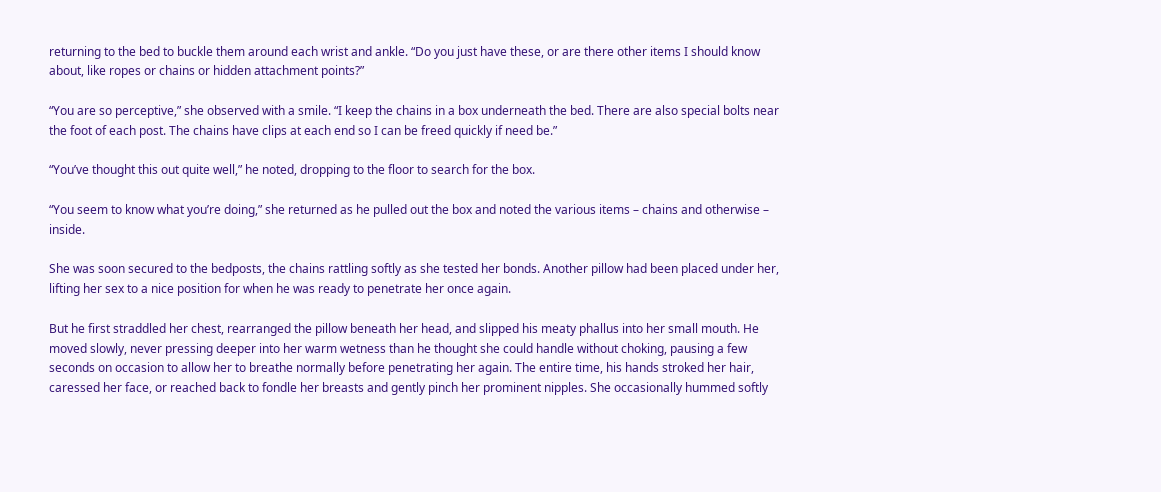returning to the bed to buckle them around each wrist and ankle. “Do you just have these, or are there other items I should know about, like ropes or chains or hidden attachment points?”

“You are so perceptive,” she observed with a smile. “I keep the chains in a box underneath the bed. There are also special bolts near the foot of each post. The chains have clips at each end so I can be freed quickly if need be.”

“You’ve thought this out quite well,” he noted, dropping to the floor to search for the box.

“You seem to know what you’re doing,” she returned as he pulled out the box and noted the various items – chains and otherwise – inside.

She was soon secured to the bedposts, the chains rattling softly as she tested her bonds. Another pillow had been placed under her, lifting her sex to a nice position for when he was ready to penetrate her once again.

But he first straddled her chest, rearranged the pillow beneath her head, and slipped his meaty phallus into her small mouth. He moved slowly, never pressing deeper into her warm wetness than he thought she could handle without choking, pausing a few seconds on occasion to allow her to breathe normally before penetrating her again. The entire time, his hands stroked her hair, caressed her face, or reached back to fondle her breasts and gently pinch her prominent nipples. She occasionally hummed softly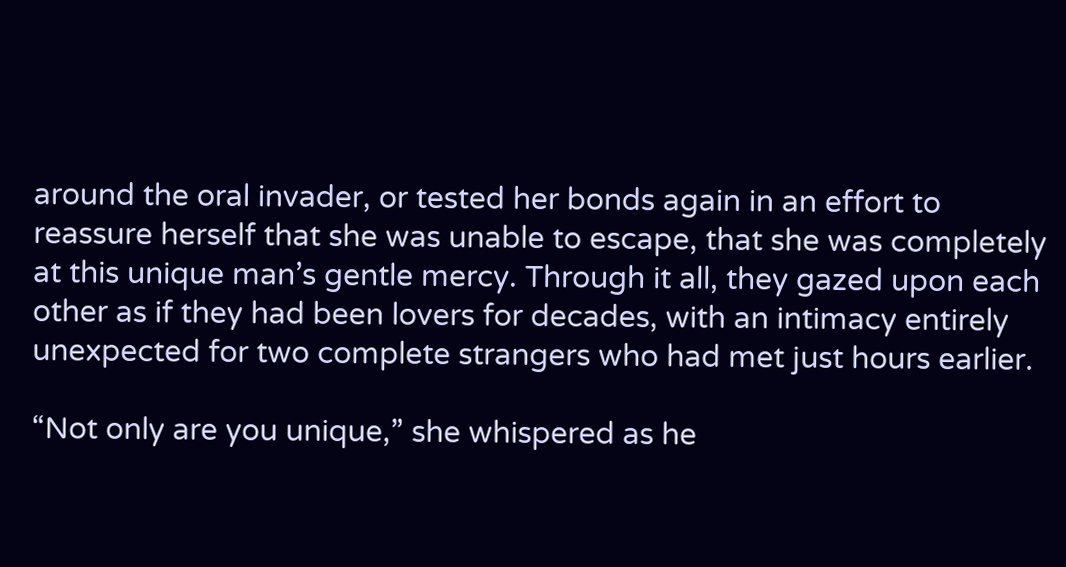around the oral invader, or tested her bonds again in an effort to reassure herself that she was unable to escape, that she was completely at this unique man’s gentle mercy. Through it all, they gazed upon each other as if they had been lovers for decades, with an intimacy entirely unexpected for two complete strangers who had met just hours earlier.

“Not only are you unique,” she whispered as he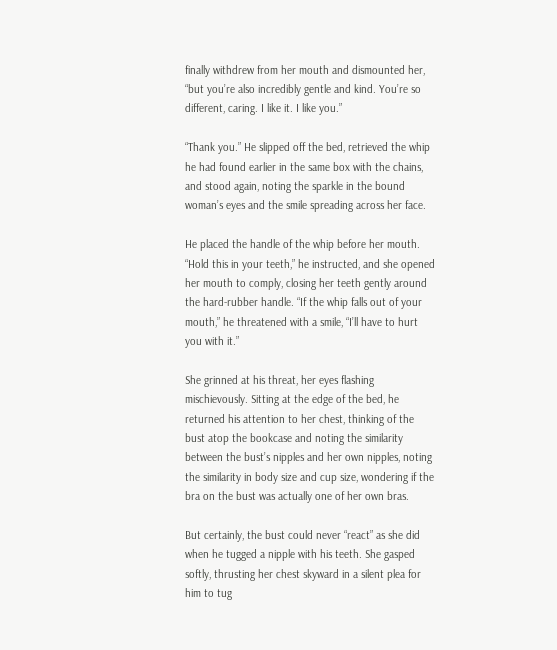finally withdrew from her mouth and dismounted her, “but you’re also incredibly gentle and kind. You’re so different, caring. I like it. I like you.”

“Thank you.” He slipped off the bed, retrieved the whip he had found earlier in the same box with the chains, and stood again, noting the sparkle in the bound woman’s eyes and the smile spreading across her face.

He placed the handle of the whip before her mouth. “Hold this in your teeth,” he instructed, and she opened her mouth to comply, closing her teeth gently around the hard-rubber handle. “If the whip falls out of your mouth,” he threatened with a smile, “I’ll have to hurt you with it.”

She grinned at his threat, her eyes flashing mischievously. Sitting at the edge of the bed, he returned his attention to her chest, thinking of the bust atop the bookcase and noting the similarity between the bust’s nipples and her own nipples, noting the similarity in body size and cup size, wondering if the bra on the bust was actually one of her own bras.

But certainly, the bust could never “react” as she did when he tugged a nipple with his teeth. She gasped softly, thrusting her chest skyward in a silent plea for him to tug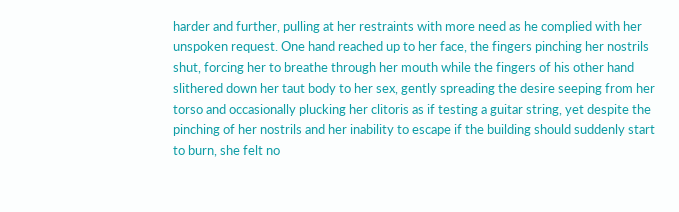harder and further, pulling at her restraints with more need as he complied with her unspoken request. One hand reached up to her face, the fingers pinching her nostrils shut, forcing her to breathe through her mouth while the fingers of his other hand slithered down her taut body to her sex, gently spreading the desire seeping from her torso and occasionally plucking her clitoris as if testing a guitar string, yet despite the pinching of her nostrils and her inability to escape if the building should suddenly start to burn, she felt no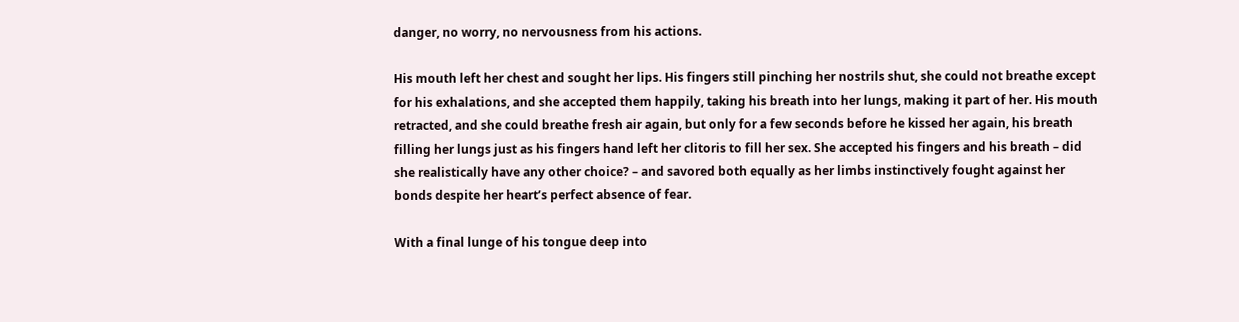danger, no worry, no nervousness from his actions.

His mouth left her chest and sought her lips. His fingers still pinching her nostrils shut, she could not breathe except for his exhalations, and she accepted them happily, taking his breath into her lungs, making it part of her. His mouth retracted, and she could breathe fresh air again, but only for a few seconds before he kissed her again, his breath filling her lungs just as his fingers hand left her clitoris to fill her sex. She accepted his fingers and his breath – did she realistically have any other choice? – and savored both equally as her limbs instinctively fought against her bonds despite her heart’s perfect absence of fear.

With a final lunge of his tongue deep into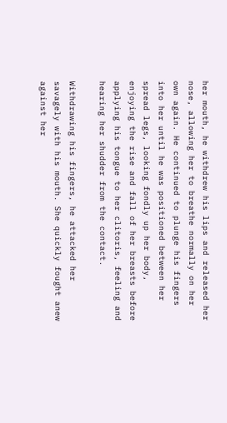her mouth, he withdrew his lips and released her nose, allowing her to breathe normally on her own again. He continued to plunge his fingers into her until he was positioned between her spread legs, looking fondly up her body, enjoying the rise and fall of her breasts before applying his tongue to her clitoris, feeling and hearing her shudder from the contact.

Withdrawing his fingers, he attacked her savagely with his mouth. She quickly fought anew against her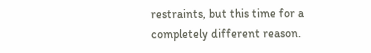restraints, but this time for a completely different reason.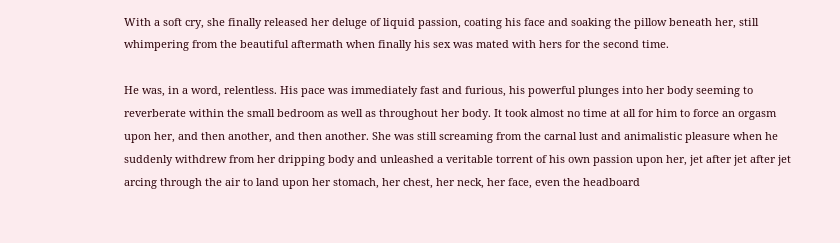With a soft cry, she finally released her deluge of liquid passion, coating his face and soaking the pillow beneath her, still whimpering from the beautiful aftermath when finally his sex was mated with hers for the second time.

He was, in a word, relentless. His pace was immediately fast and furious, his powerful plunges into her body seeming to reverberate within the small bedroom as well as throughout her body. It took almost no time at all for him to force an orgasm upon her, and then another, and then another. She was still screaming from the carnal lust and animalistic pleasure when he suddenly withdrew from her dripping body and unleashed a veritable torrent of his own passion upon her, jet after jet after jet arcing through the air to land upon her stomach, her chest, her neck, her face, even the headboard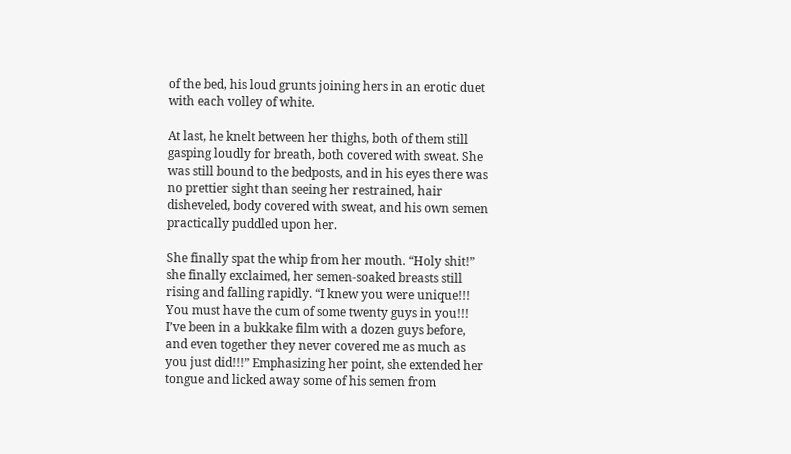of the bed, his loud grunts joining hers in an erotic duet with each volley of white.

At last, he knelt between her thighs, both of them still gasping loudly for breath, both covered with sweat. She was still bound to the bedposts, and in his eyes there was no prettier sight than seeing her restrained, hair disheveled, body covered with sweat, and his own semen practically puddled upon her.

She finally spat the whip from her mouth. “Holy shit!” she finally exclaimed, her semen-soaked breasts still rising and falling rapidly. “I knew you were unique!!! You must have the cum of some twenty guys in you!!! I’ve been in a bukkake film with a dozen guys before, and even together they never covered me as much as you just did!!!” Emphasizing her point, she extended her tongue and licked away some of his semen from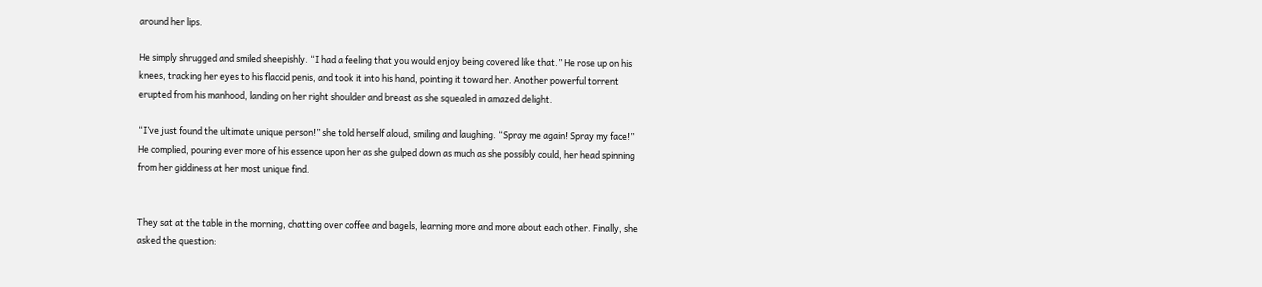around her lips.

He simply shrugged and smiled sheepishly. “I had a feeling that you would enjoy being covered like that.” He rose up on his knees, tracking her eyes to his flaccid penis, and took it into his hand, pointing it toward her. Another powerful torrent erupted from his manhood, landing on her right shoulder and breast as she squealed in amazed delight.

“I’ve just found the ultimate unique person!” she told herself aloud, smiling and laughing. “Spray me again! Spray my face!” He complied, pouring ever more of his essence upon her as she gulped down as much as she possibly could, her head spinning from her giddiness at her most unique find.


They sat at the table in the morning, chatting over coffee and bagels, learning more and more about each other. Finally, she asked the question: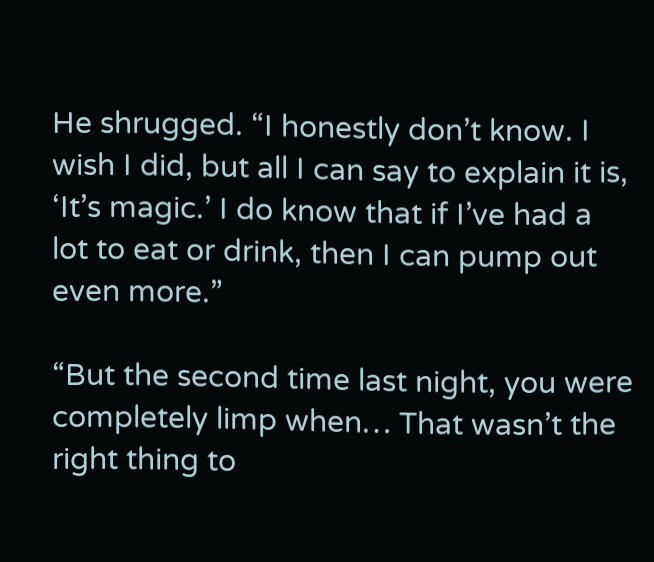He shrugged. “I honestly don’t know. I wish I did, but all I can say to explain it is, ‘It’s magic.’ I do know that if I’ve had a lot to eat or drink, then I can pump out even more.”

“But the second time last night, you were completely limp when… That wasn’t the right thing to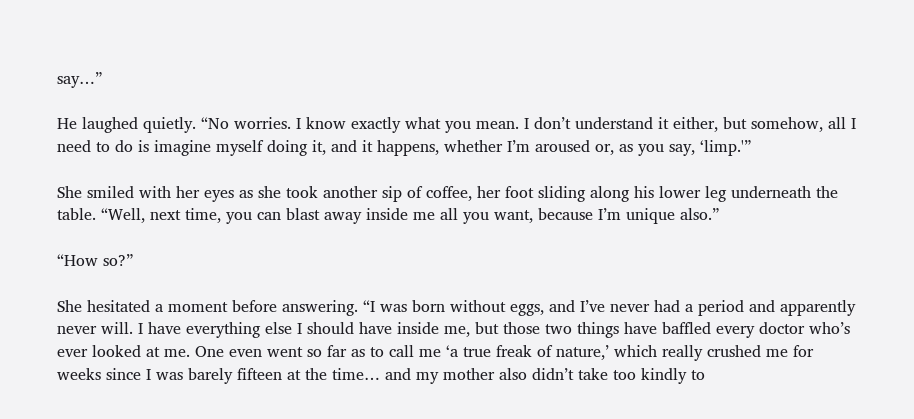say…”

He laughed quietly. “No worries. I know exactly what you mean. I don’t understand it either, but somehow, all I need to do is imagine myself doing it, and it happens, whether I’m aroused or, as you say, ‘limp.'”

She smiled with her eyes as she took another sip of coffee, her foot sliding along his lower leg underneath the table. “Well, next time, you can blast away inside me all you want, because I’m unique also.”

“How so?”

She hesitated a moment before answering. “I was born without eggs, and I’ve never had a period and apparently never will. I have everything else I should have inside me, but those two things have baffled every doctor who’s ever looked at me. One even went so far as to call me ‘a true freak of nature,’ which really crushed me for weeks since I was barely fifteen at the time… and my mother also didn’t take too kindly to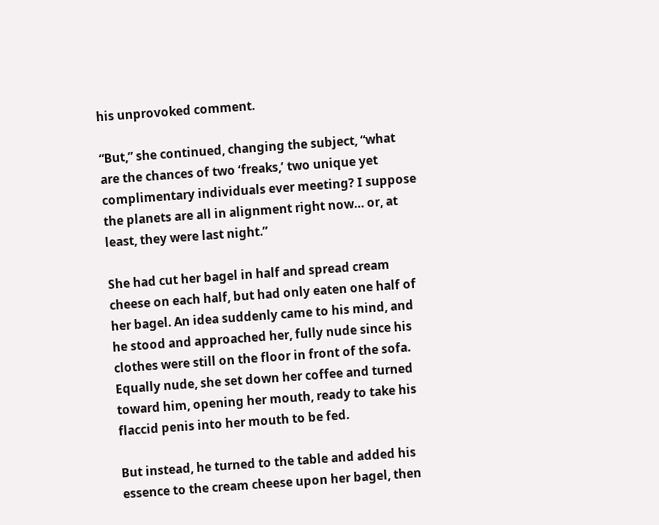his unprovoked comment.

“But,” she continued, changing the subject, “what are the chances of two ‘freaks,’ two unique yet complimentary individuals ever meeting? I suppose the planets are all in alignment right now… or, at least, they were last night.”

She had cut her bagel in half and spread cream cheese on each half, but had only eaten one half of her bagel. An idea suddenly came to his mind, and he stood and approached her, fully nude since his clothes were still on the floor in front of the sofa. Equally nude, she set down her coffee and turned toward him, opening her mouth, ready to take his flaccid penis into her mouth to be fed.

But instead, he turned to the table and added his essence to the cream cheese upon her bagel, then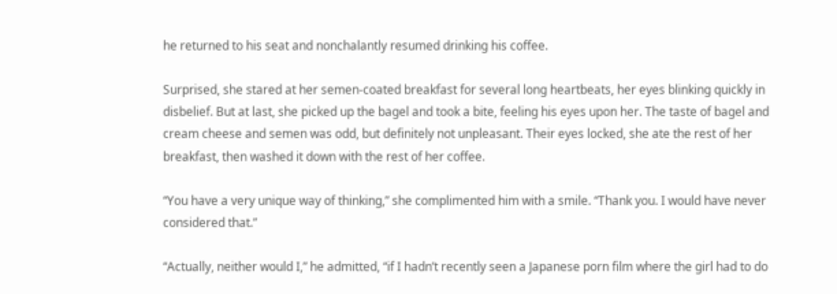he returned to his seat and nonchalantly resumed drinking his coffee.

Surprised, she stared at her semen-coated breakfast for several long heartbeats, her eyes blinking quickly in disbelief. But at last, she picked up the bagel and took a bite, feeling his eyes upon her. The taste of bagel and cream cheese and semen was odd, but definitely not unpleasant. Their eyes locked, she ate the rest of her breakfast, then washed it down with the rest of her coffee.

“You have a very unique way of thinking,” she complimented him with a smile. “Thank you. I would have never considered that.”

“Actually, neither would I,” he admitted, “if I hadn’t recently seen a Japanese porn film where the girl had to do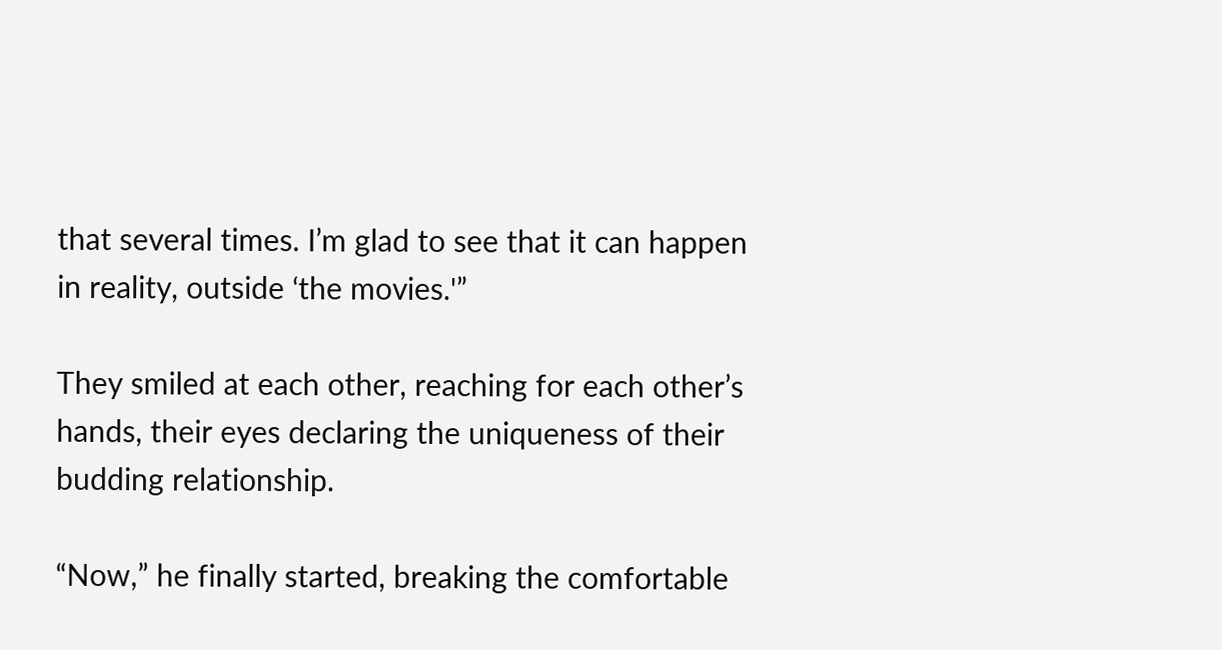that several times. I’m glad to see that it can happen in reality, outside ‘the movies.'”

They smiled at each other, reaching for each other’s hands, their eyes declaring the uniqueness of their budding relationship.

“Now,” he finally started, breaking the comfortable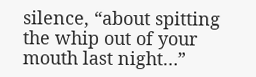silence, “about spitting the whip out of your mouth last night…”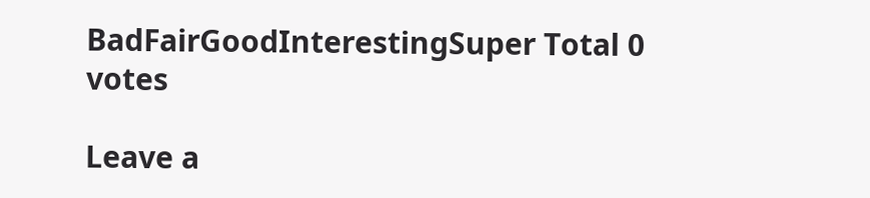BadFairGoodInterestingSuper Total 0 votes

Leave a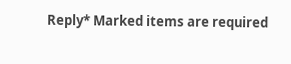Reply* Marked items are required